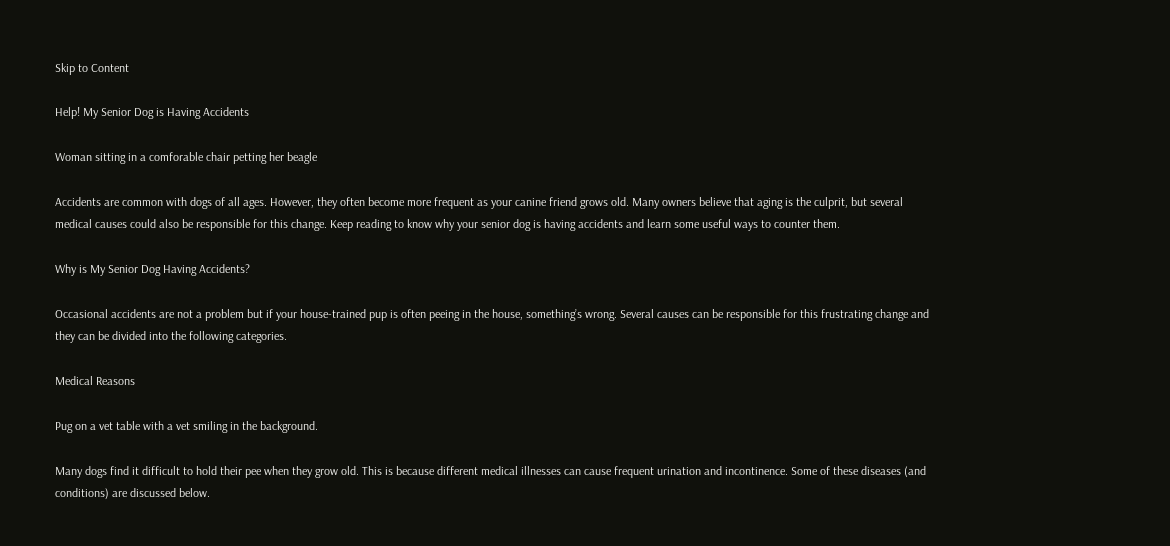Skip to Content

Help! My Senior Dog is Having Accidents

Woman sitting in a comforable chair petting her beagle

Accidents are common with dogs of all ages. However, they often become more frequent as your canine friend grows old. Many owners believe that aging is the culprit, but several medical causes could also be responsible for this change. Keep reading to know why your senior dog is having accidents and learn some useful ways to counter them.

Why is My Senior Dog Having Accidents?

Occasional accidents are not a problem but if your house-trained pup is often peeing in the house, something’s wrong. Several causes can be responsible for this frustrating change and they can be divided into the following categories.

Medical Reasons

Pug on a vet table with a vet smiling in the background.

Many dogs find it difficult to hold their pee when they grow old. This is because different medical illnesses can cause frequent urination and incontinence. Some of these diseases (and conditions) are discussed below.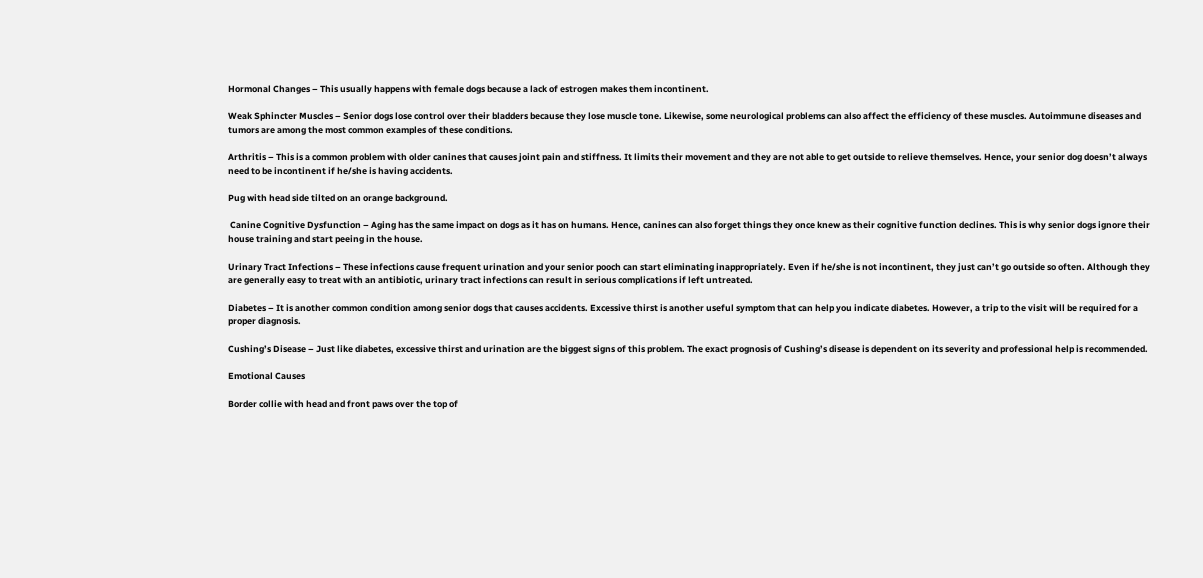Hormonal Changes – This usually happens with female dogs because a lack of estrogen makes them incontinent.

Weak Sphincter Muscles – Senior dogs lose control over their bladders because they lose muscle tone. Likewise, some neurological problems can also affect the efficiency of these muscles. Autoimmune diseases and tumors are among the most common examples of these conditions.

Arthritis – This is a common problem with older canines that causes joint pain and stiffness. It limits their movement and they are not able to get outside to relieve themselves. Hence, your senior dog doesn’t always need to be incontinent if he/she is having accidents.

Pug with head side tilted on an orange background.

 Canine Cognitive Dysfunction – Aging has the same impact on dogs as it has on humans. Hence, canines can also forget things they once knew as their cognitive function declines. This is why senior dogs ignore their house training and start peeing in the house.

Urinary Tract Infections – These infections cause frequent urination and your senior pooch can start eliminating inappropriately. Even if he/she is not incontinent, they just can’t go outside so often. Although they are generally easy to treat with an antibiotic, urinary tract infections can result in serious complications if left untreated.

Diabetes – It is another common condition among senior dogs that causes accidents. Excessive thirst is another useful symptom that can help you indicate diabetes. However, a trip to the visit will be required for a proper diagnosis.

Cushing’s Disease – Just like diabetes, excessive thirst and urination are the biggest signs of this problem. The exact prognosis of Cushing’s disease is dependent on its severity and professional help is recommended.

Emotional Causes

Border collie with head and front paws over the top of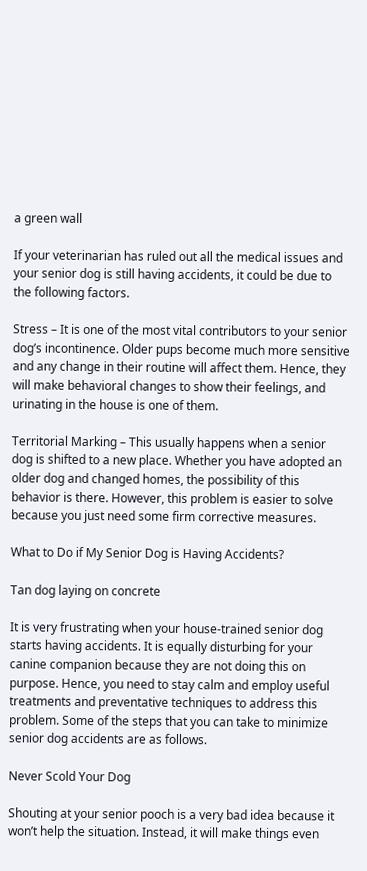a green wall

If your veterinarian has ruled out all the medical issues and your senior dog is still having accidents, it could be due to the following factors.

Stress – It is one of the most vital contributors to your senior dog’s incontinence. Older pups become much more sensitive and any change in their routine will affect them. Hence, they will make behavioral changes to show their feelings, and urinating in the house is one of them.

Territorial Marking – This usually happens when a senior dog is shifted to a new place. Whether you have adopted an older dog and changed homes, the possibility of this behavior is there. However, this problem is easier to solve because you just need some firm corrective measures.

What to Do if My Senior Dog is Having Accidents?

Tan dog laying on concrete

It is very frustrating when your house-trained senior dog starts having accidents. It is equally disturbing for your canine companion because they are not doing this on purpose. Hence, you need to stay calm and employ useful treatments and preventative techniques to address this problem. Some of the steps that you can take to minimize senior dog accidents are as follows.

Never Scold Your Dog

Shouting at your senior pooch is a very bad idea because it won’t help the situation. Instead, it will make things even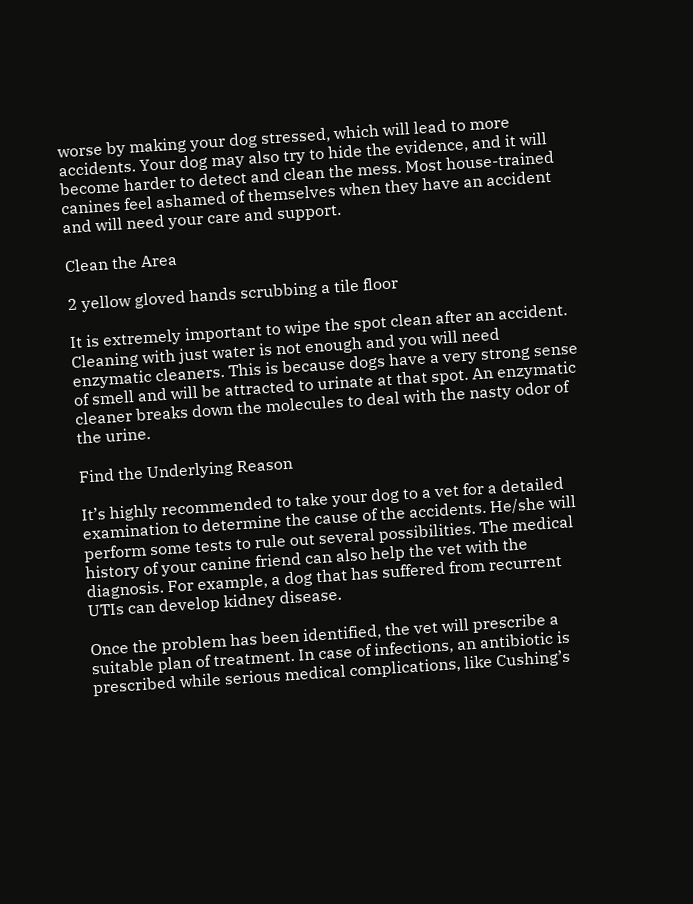worse by making your dog stressed, which will lead to more accidents. Your dog may also try to hide the evidence, and it will become harder to detect and clean the mess. Most house-trained canines feel ashamed of themselves when they have an accident and will need your care and support.

Clean the Area

2 yellow gloved hands scrubbing a tile floor

It is extremely important to wipe the spot clean after an accident. Cleaning with just water is not enough and you will need enzymatic cleaners. This is because dogs have a very strong sense of smell and will be attracted to urinate at that spot. An enzymatic cleaner breaks down the molecules to deal with the nasty odor of the urine.

Find the Underlying Reason

It’s highly recommended to take your dog to a vet for a detailed examination to determine the cause of the accidents. He/she will perform some tests to rule out several possibilities. The medical history of your canine friend can also help the vet with the diagnosis. For example, a dog that has suffered from recurrent UTIs can develop kidney disease.

Once the problem has been identified, the vet will prescribe a suitable plan of treatment. In case of infections, an antibiotic is prescribed while serious medical complications, like Cushing’s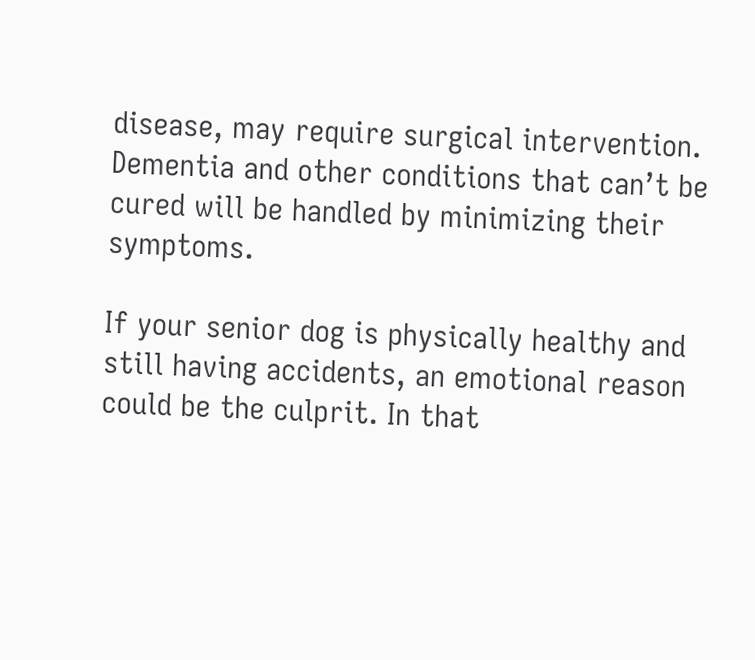disease, may require surgical intervention. Dementia and other conditions that can’t be cured will be handled by minimizing their symptoms.

If your senior dog is physically healthy and still having accidents, an emotional reason could be the culprit. In that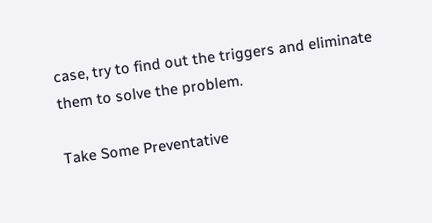case, try to find out the triggers and eliminate them to solve the problem.

Take Some Preventative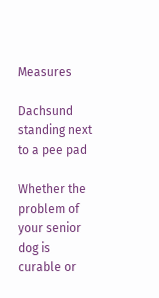Measures

Dachsund standing next to a pee pad

Whether the problem of your senior dog is curable or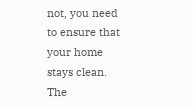not, you need to ensure that your home stays clean. The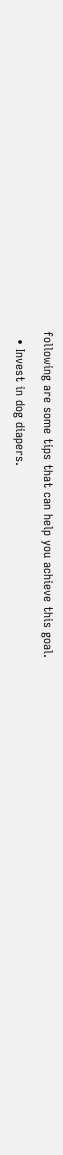following are some tips that can help you achieve this goal.

  • Invest in dog diapers.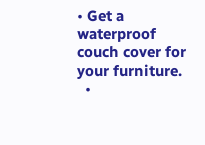• Get a waterproof couch cover for your furniture.
  •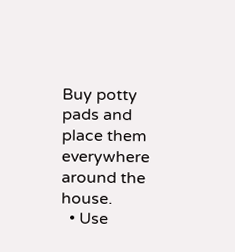Buy potty pads and place them everywhere around the house.
  • Use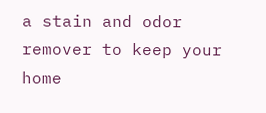a stain and odor remover to keep your home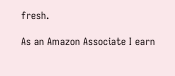fresh.

As an Amazon Associate I earn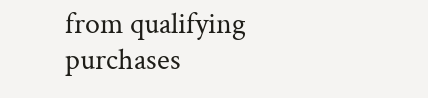from qualifying purchases